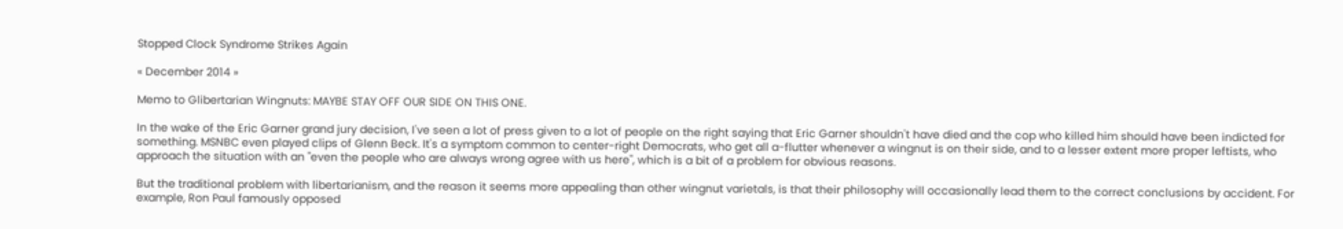Stopped Clock Syndrome Strikes Again

« December 2014 »

Memo to Glibertarian Wingnuts: MAYBE STAY OFF OUR SIDE ON THIS ONE.

In the wake of the Eric Garner grand jury decision, I've seen a lot of press given to a lot of people on the right saying that Eric Garner shouldn't have died and the cop who killed him should have been indicted for something. MSNBC even played clips of Glenn Beck. It's a symptom common to center-right Democrats, who get all a-flutter whenever a wingnut is on their side, and to a lesser extent more proper leftists, who approach the situation with an "even the people who are always wrong agree with us here", which is a bit of a problem for obvious reasons.

But the traditional problem with libertarianism, and the reason it seems more appealing than other wingnut varietals, is that their philosophy will occasionally lead them to the correct conclusions by accident. For example, Ron Paul famously opposed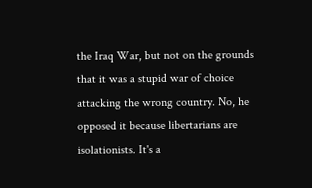the Iraq War, but not on the grounds that it was a stupid war of choice attacking the wrong country. No, he opposed it because libertarians are isolationists. It's a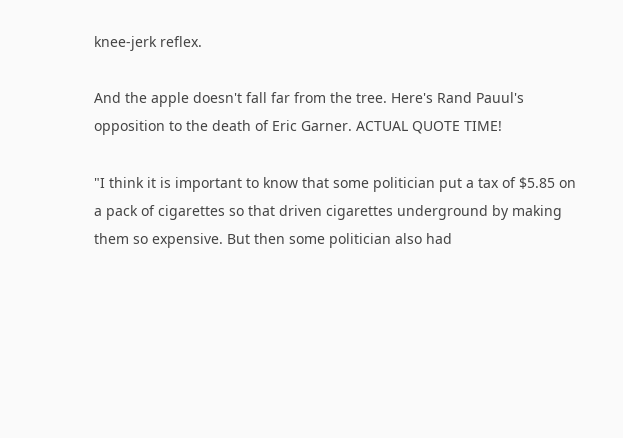knee-jerk reflex.

And the apple doesn't fall far from the tree. Here's Rand Pauul's opposition to the death of Eric Garner. ACTUAL QUOTE TIME!

"I think it is important to know that some politician put a tax of $5.85 on a pack of cigarettes so that driven cigarettes underground by making them so expensive. But then some politician also had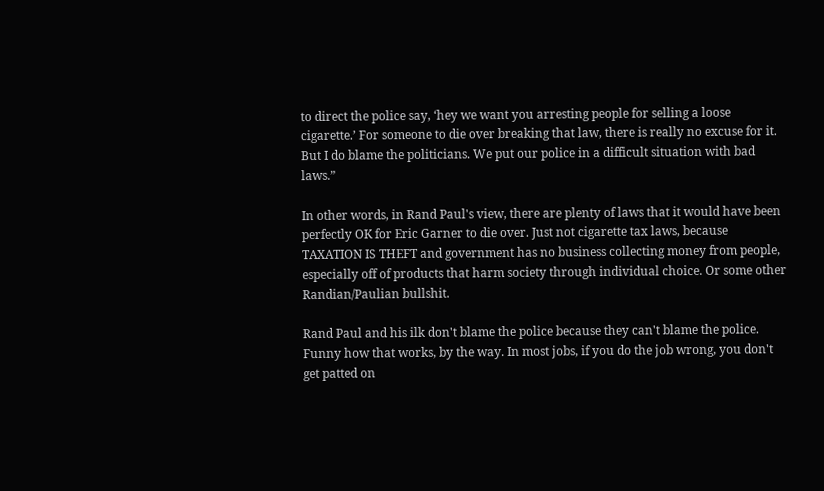to direct the police say, ‘hey we want you arresting people for selling a loose cigarette.’ For someone to die over breaking that law, there is really no excuse for it. But I do blame the politicians. We put our police in a difficult situation with bad laws.”

In other words, in Rand Paul's view, there are plenty of laws that it would have been perfectly OK for Eric Garner to die over. Just not cigarette tax laws, because TAXATION IS THEFT and government has no business collecting money from people, especially off of products that harm society through individual choice. Or some other Randian/Paulian bullshit.

Rand Paul and his ilk don't blame the police because they can't blame the police. Funny how that works, by the way. In most jobs, if you do the job wrong, you don't get patted on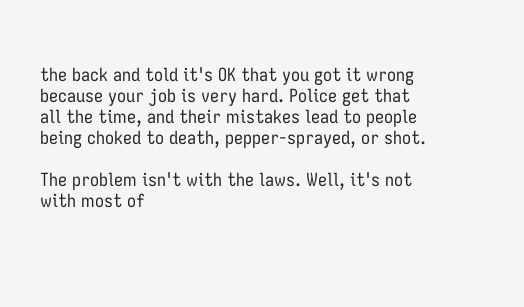the back and told it's OK that you got it wrong because your job is very hard. Police get that all the time, and their mistakes lead to people being choked to death, pepper-sprayed, or shot.

The problem isn't with the laws. Well, it's not with most of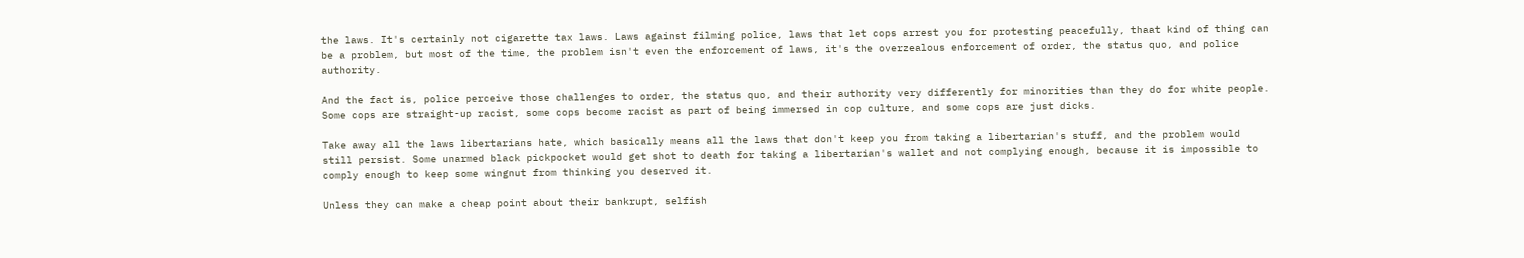the laws. It's certainly not cigarette tax laws. Laws against filming police, laws that let cops arrest you for protesting peacefully, thaat kind of thing can be a problem, but most of the time, the problem isn't even the enforcement of laws, it's the overzealous enforcement of order, the status quo, and police authority.

And the fact is, police perceive those challenges to order, the status quo, and their authority very differently for minorities than they do for white people. Some cops are straight-up racist, some cops become racist as part of being immersed in cop culture, and some cops are just dicks.

Take away all the laws libertarians hate, which basically means all the laws that don't keep you from taking a libertarian's stuff, and the problem would still persist. Some unarmed black pickpocket would get shot to death for taking a libertarian's wallet and not complying enough, because it is impossible to comply enough to keep some wingnut from thinking you deserved it.

Unless they can make a cheap point about their bankrupt, selfish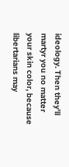ideology. Then they'll martyr you no matter your skin color, because libertarians may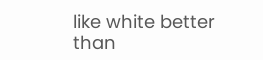like white better than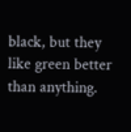black, but they like green better than anything.